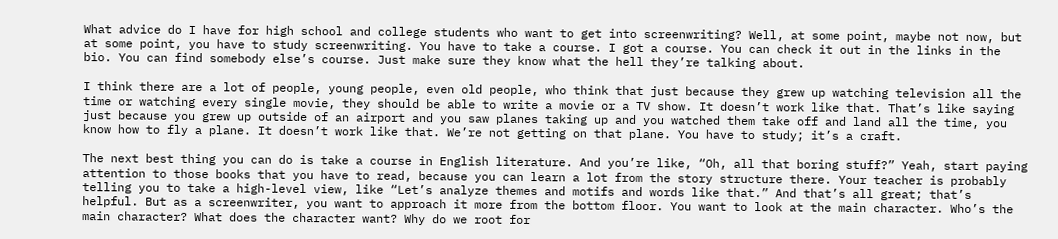What advice do I have for high school and college students who want to get into screenwriting? Well, at some point, maybe not now, but at some point, you have to study screenwriting. You have to take a course. I got a course. You can check it out in the links in the bio. You can find somebody else’s course. Just make sure they know what the hell they’re talking about.

I think there are a lot of people, young people, even old people, who think that just because they grew up watching television all the time or watching every single movie, they should be able to write a movie or a TV show. It doesn’t work like that. That’s like saying just because you grew up outside of an airport and you saw planes taking up and you watched them take off and land all the time, you know how to fly a plane. It doesn’t work like that. We’re not getting on that plane. You have to study; it’s a craft.

The next best thing you can do is take a course in English literature. And you’re like, “Oh, all that boring stuff?” Yeah, start paying attention to those books that you have to read, because you can learn a lot from the story structure there. Your teacher is probably telling you to take a high-level view, like “Let’s analyze themes and motifs and words like that.” And that’s all great; that’s helpful. But as a screenwriter, you want to approach it more from the bottom floor. You want to look at the main character. Who’s the main character? What does the character want? Why do we root for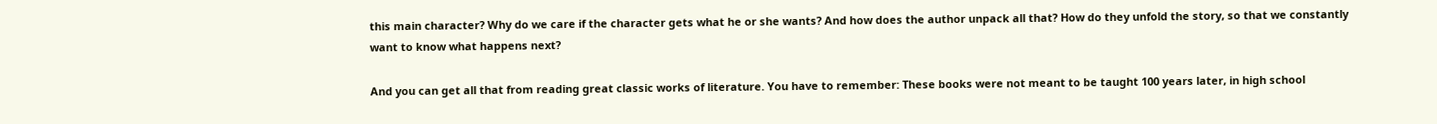this main character? Why do we care if the character gets what he or she wants? And how does the author unpack all that? How do they unfold the story, so that we constantly want to know what happens next?

And you can get all that from reading great classic works of literature. You have to remember: These books were not meant to be taught 100 years later, in high school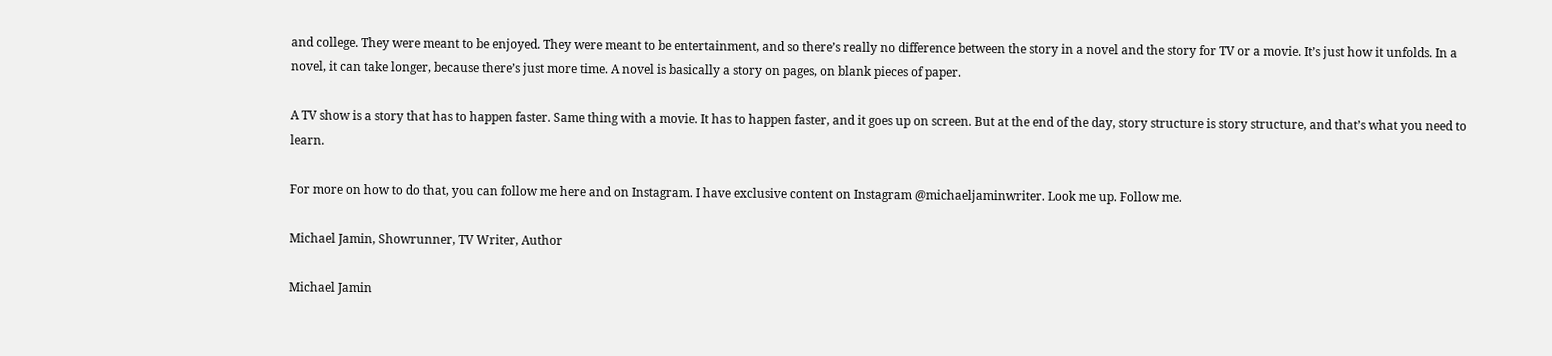and college. They were meant to be enjoyed. They were meant to be entertainment, and so there’s really no difference between the story in a novel and the story for TV or a movie. It’s just how it unfolds. In a novel, it can take longer, because there’s just more time. A novel is basically a story on pages, on blank pieces of paper.

A TV show is a story that has to happen faster. Same thing with a movie. It has to happen faster, and it goes up on screen. But at the end of the day, story structure is story structure, and that’s what you need to learn.

For more on how to do that, you can follow me here and on Instagram. I have exclusive content on Instagram @michaeljaminwriter. Look me up. Follow me.

Michael Jamin, Showrunner, TV Writer, Author

Michael Jamin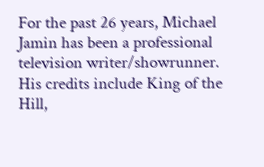For the past 26 years, Michael Jamin has been a professional television writer/showrunner. His credits include King of the Hill,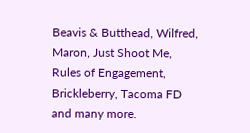Beavis & Butthead, Wilfred, Maron, Just Shoot Me, Rules of Engagement, Brickleberry, Tacoma FD and many more.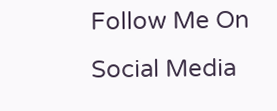Follow Me On Social Media